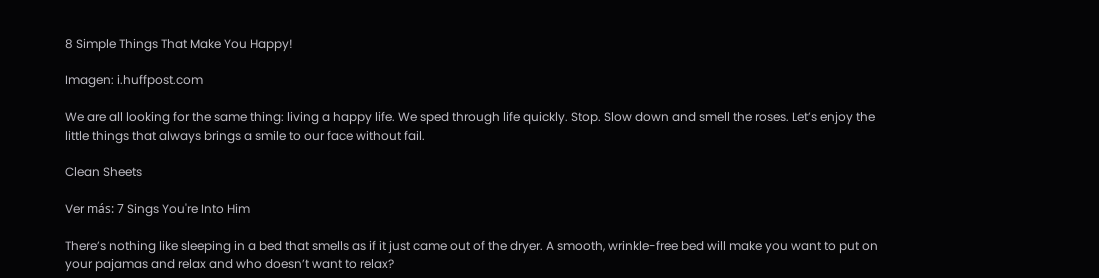8 Simple Things That Make You Happy!

Imagen: i.huffpost.com

We are all looking for the same thing: living a happy life. We sped through life quickly. Stop. Slow down and smell the roses. Let’s enjoy the little things that always brings a smile to our face without fail.

Clean Sheets

Ver más: 7 Sings You're Into Him

There’s nothing like sleeping in a bed that smells as if it just came out of the dryer. A smooth, wrinkle-free bed will make you want to put on your pajamas and relax and who doesn’t want to relax?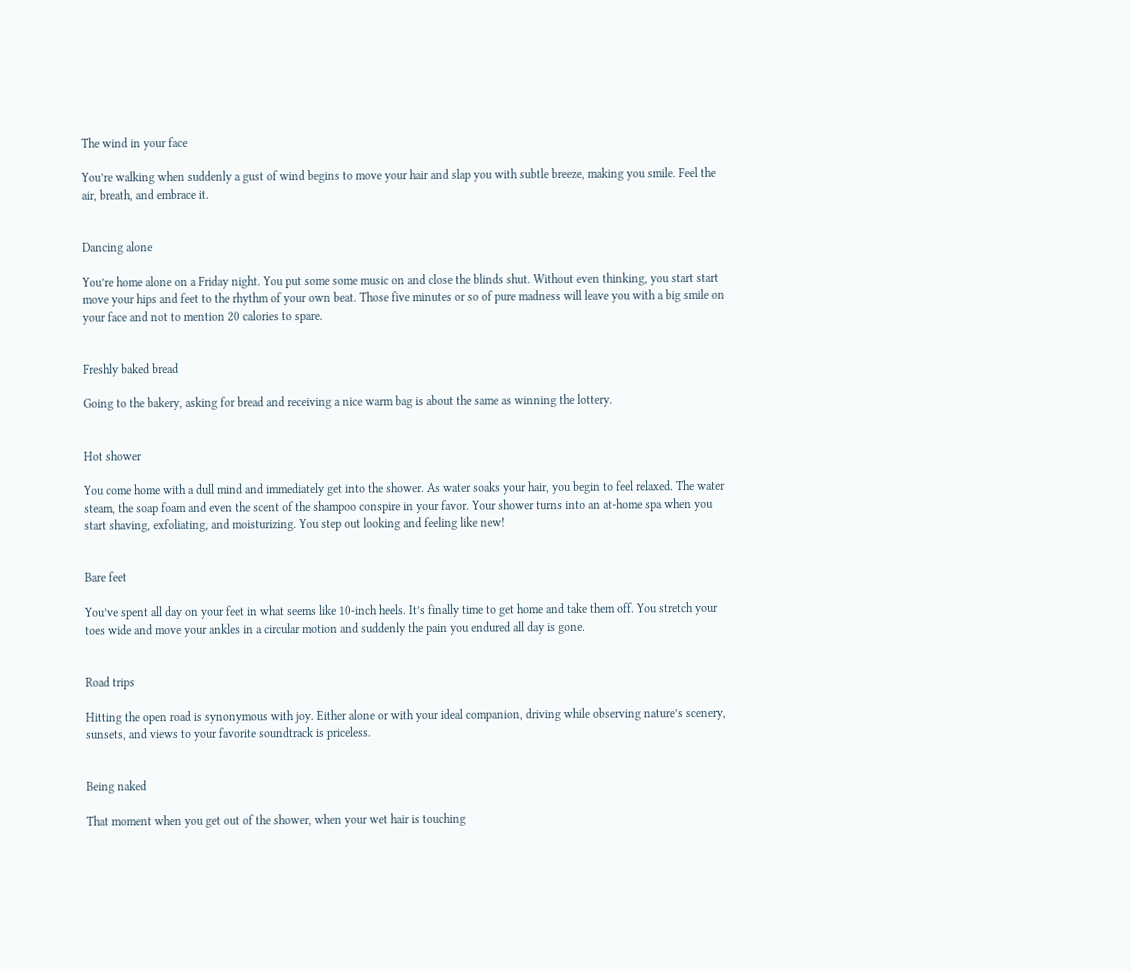The wind in your face

You’re walking when suddenly a gust of wind begins to move your hair and slap you with subtle breeze, making you smile. Feel the air, breath, and embrace it.


Dancing alone

You’re home alone on a Friday night. You put some some music on and close the blinds shut. Without even thinking, you start start move your hips and feet to the rhythm of your own beat. Those five minutes or so of pure madness will leave you with a big smile on your face and not to mention 20 calories to spare.


Freshly baked bread

Going to the bakery, asking for bread and receiving a nice warm bag is about the same as winning the lottery.


Hot shower

You come home with a dull mind and immediately get into the shower. As water soaks your hair, you begin to feel relaxed. The water steam, the soap foam and even the scent of the shampoo conspire in your favor. Your shower turns into an at-home spa when you start shaving, exfoliating, and moisturizing. You step out looking and feeling like new!


Bare feet

You’ve spent all day on your feet in what seems like 10-inch heels. It’s finally time to get home and take them off. You stretch your toes wide and move your ankles in a circular motion and suddenly the pain you endured all day is gone.


Road trips

Hitting the open road is synonymous with joy. Either alone or with your ideal companion, driving while observing nature’s scenery, sunsets, and views to your favorite soundtrack is priceless.


Being naked

That moment when you get out of the shower, when your wet hair is touching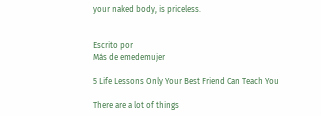your naked body, is priceless.


Escrito por
Más de emedemujer

5 Life Lessons Only Your Best Friend Can Teach You

There are a lot of things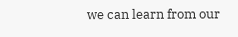we can learn from our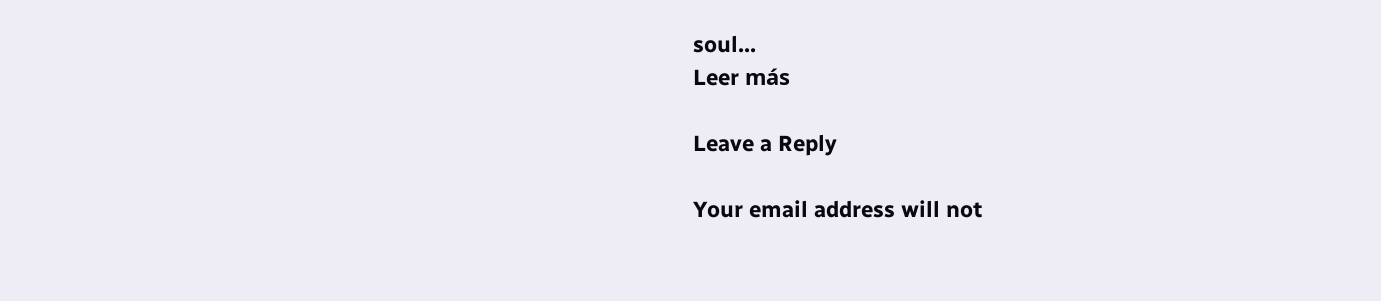soul...
Leer más

Leave a Reply

Your email address will not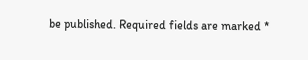be published. Required fields are marked *